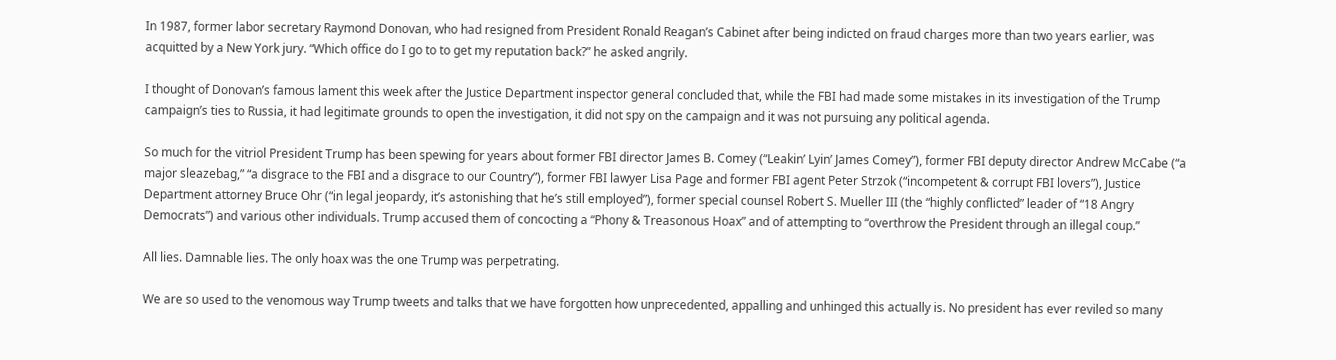In 1987, former labor secretary Raymond Donovan, who had resigned from President Ronald Reagan’s Cabinet after being indicted on fraud charges more than two years earlier, was acquitted by a New York jury. “Which office do I go to to get my reputation back?” he asked angrily.

I thought of Donovan’s famous lament this week after the Justice Department inspector general concluded that, while the FBI had made some mistakes in its investigation of the Trump campaign’s ties to Russia, it had legitimate grounds to open the investigation, it did not spy on the campaign and it was not pursuing any political agenda.

So much for the vitriol President Trump has been spewing for years about former FBI director James B. Comey (“Leakin’ Lyin’ James Comey”), former FBI deputy director Andrew McCabe (“a major sleazebag,” “a disgrace to the FBI and a disgrace to our Country”), former FBI lawyer Lisa Page and former FBI agent Peter Strzok (“incompetent & corrupt FBI lovers”), Justice Department attorney Bruce Ohr (“in legal jeopardy, it’s astonishing that he’s still employed”), former special counsel Robert S. Mueller III (the “highly conflicted” leader of “18 Angry Democrats”) and various other individuals. Trump accused them of concocting a “Phony & Treasonous Hoax” and of attempting to “overthrow the President through an illegal coup.”

All lies. Damnable lies. The only hoax was the one Trump was perpetrating.

We are so used to the venomous way Trump tweets and talks that we have forgotten how unprecedented, appalling and unhinged this actually is. No president has ever reviled so many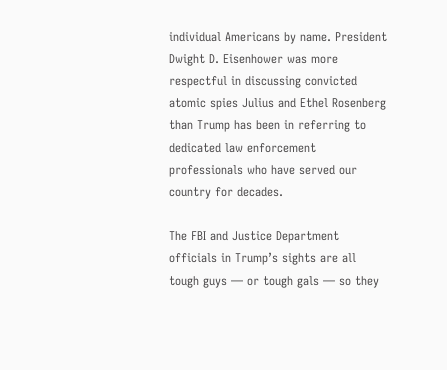individual Americans by name. President Dwight D. Eisenhower was more respectful in discussing convicted atomic spies Julius and Ethel Rosenberg than Trump has been in referring to dedicated law enforcement professionals who have served our country for decades.

The FBI and Justice Department officials in Trump’s sights are all tough guys — or tough gals — so they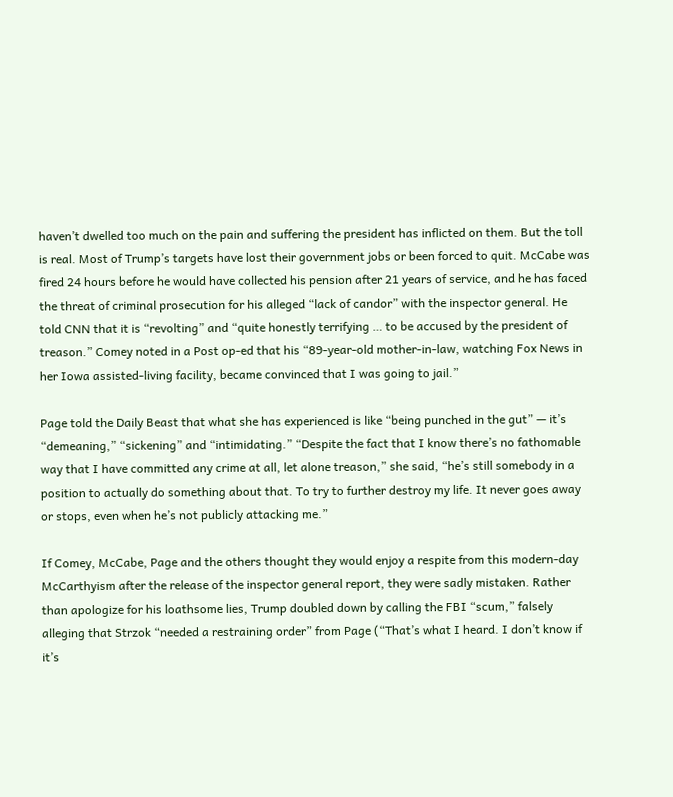haven’t dwelled too much on the pain and suffering the president has inflicted on them. But the toll is real. Most of Trump’s targets have lost their government jobs or been forced to quit. McCabe was fired 24 hours before he would have collected his pension after 21 years of service, and he has faced the threat of criminal prosecution for his alleged “lack of candor” with the inspector general. He told CNN that it is “revolting” and “quite honestly terrifying … to be accused by the president of treason.” Comey noted in a Post op-ed that his “89-year-old mother-in-law, watching Fox News in her Iowa assisted-living facility, became convinced that I was going to jail.”

Page told the Daily Beast that what she has experienced is like “being punched in the gut” — it’s “demeaning,” “sickening” and “intimidating.” “Despite the fact that I know there’s no fathomable way that I have committed any crime at all, let alone treason,” she said, “he’s still somebody in a position to actually do something about that. To try to further destroy my life. It never goes away or stops, even when he’s not publicly attacking me.”

If Comey, McCabe, Page and the others thought they would enjoy a respite from this modern-day McCarthyism after the release of the inspector general report, they were sadly mistaken. Rather than apologize for his loathsome lies, Trump doubled down by calling the FBI “scum,” falsely alleging that Strzok “needed a restraining order” from Page (“That’s what I heard. I don’t know if it’s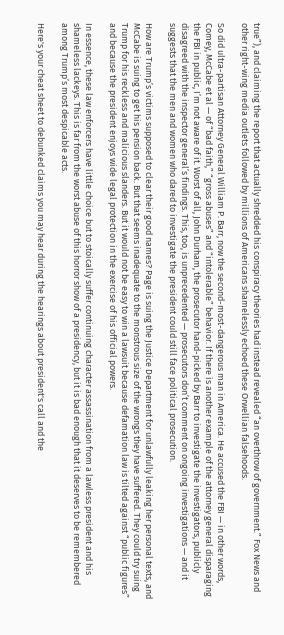true”), and claiming the report that actually shredded his conspiracy theories had instead revealed “an overthrow of government.” Fox News and other right-wing media outlets followed by millions of Americans shamelessly echoed these Orwellian falsehoods.

So did ultra-partisan Attorney General William P. Barr, now the second-most-dangerous man in America. He accused the FBI — in other words, Comey, McCabe et al — of “bad faith,” “gross abuses” and “intolerable” behavior. If there is another example of the attorney general disparaging the FBI in public, I’m not aware of it. Worst of all, John Durham, the prosecutor hand-picked by Barr to investigate the investigators, publicly disagreed with the inspector general’s findings. This, too, is unprecedented — prosecutors don’t comment on ongoing investigations — and it suggests that the men and women who dared to investigate the president could still face political prosecution.

How are Trump’s victims supposed to clear their good names? Page is suing the Justice Department for unlawfully leaking her personal texts, and McCabe is suing to get his pension back. But that seems inadequate to the monstrous size of the wrongs they have suffered. They could try suing Trump for his reckless and malicious slanders. But it would not be easy to win a lawsuit because defamation law is tilted against “public figures” and because the president enjoys wide legal protection in the exercise of his official powers.

In essence, these law enforcers have little choice but to stoically suffer continuing character assassination from a lawless president and his shameless lackeys. This is far from the worst abuse of this horror show of a presidency, but it is bad enough that it deserves to be remembered among Trump’s most despicable acts.

Here's your cheat sheet to debunked claims you may hear during the hearings about president's call and the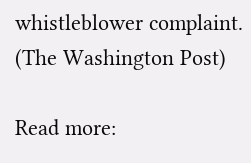whistleblower complaint. (The Washington Post)

Read more: